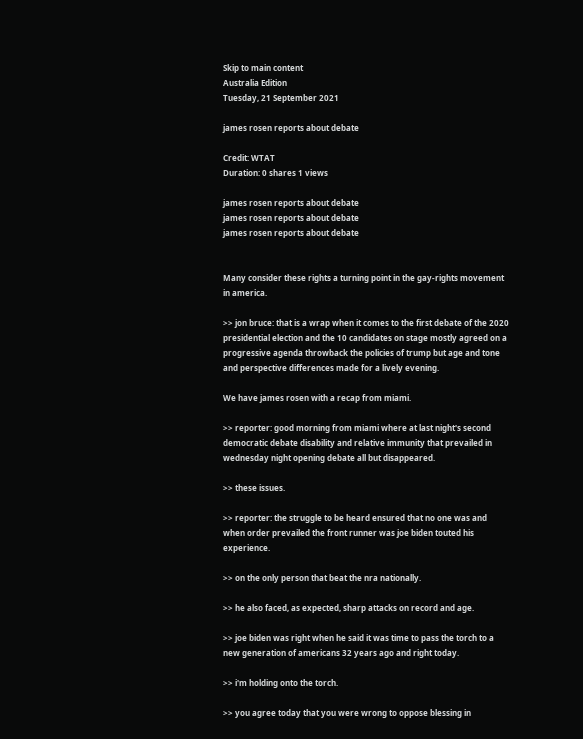Skip to main content
Australia Edition
Tuesday, 21 September 2021

james rosen reports about debate

Credit: WTAT
Duration: 0 shares 1 views

james rosen reports about debate
james rosen reports about debate
james rosen reports about debate


Many consider these rights a turning point in the gay-rights movement in america.

>> jon bruce: that is a wrap when it comes to the first debate of the 2020 presidential election and the 10 candidates on stage mostly agreed on a progressive agenda throwback the policies of trump but age and tone and perspective differences made for a lively evening.

We have james rosen with a recap from miami.

>> reporter: good morning from miami where at last night's second democratic debate disability and relative immunity that prevailed in wednesday night opening debate all but disappeared.

>> these issues.

>> reporter: the struggle to be heard ensured that no one was and when order prevailed the front runner was joe biden touted his experience.

>> on the only person that beat the nra nationally.

>> he also faced, as expected, sharp attacks on record and age.

>> joe biden was right when he said it was time to pass the torch to a new generation of americans 32 years ago and right today.

>> i'm holding onto the torch.

>> you agree today that you were wrong to oppose blessing in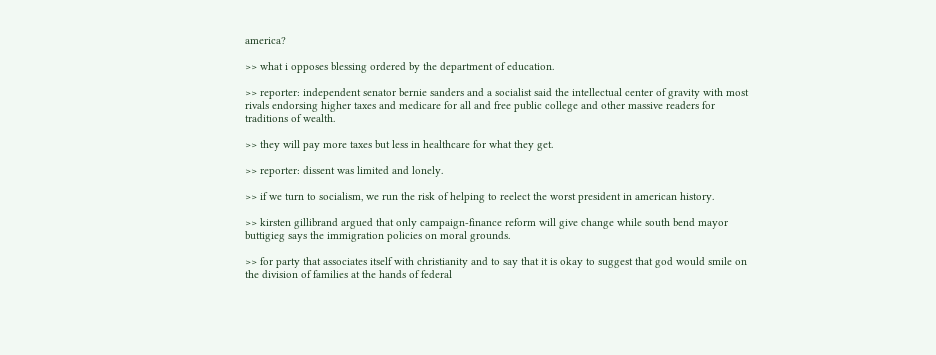america?

>> what i opposes blessing ordered by the department of education.

>> reporter: independent senator bernie sanders and a socialist said the intellectual center of gravity with most rivals endorsing higher taxes and medicare for all and free public college and other massive readers for traditions of wealth.

>> they will pay more taxes but less in healthcare for what they get.

>> reporter: dissent was limited and lonely.

>> if we turn to socialism, we run the risk of helping to reelect the worst president in american history.

>> kirsten gillibrand argued that only campaign-finance reform will give change while south bend mayor buttigieg says the immigration policies on moral grounds.

>> for party that associates itself with christianity and to say that it is okay to suggest that god would smile on the division of families at the hands of federal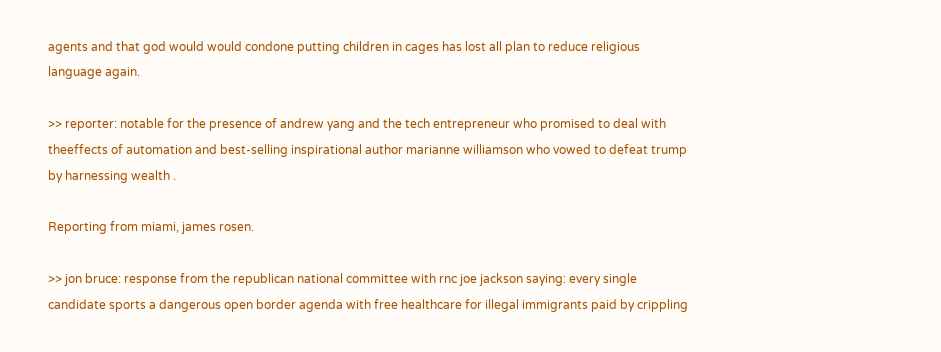agents and that god would would condone putting children in cages has lost all plan to reduce religious language again.

>> reporter: notable for the presence of andrew yang and the tech entrepreneur who promised to deal with theeffects of automation and best-selling inspirational author marianne williamson who vowed to defeat trump by harnessing wealth .

Reporting from miami, james rosen.

>> jon bruce: response from the republican national committee with rnc joe jackson saying: every single candidate sports a dangerous open border agenda with free healthcare for illegal immigrants paid by crippling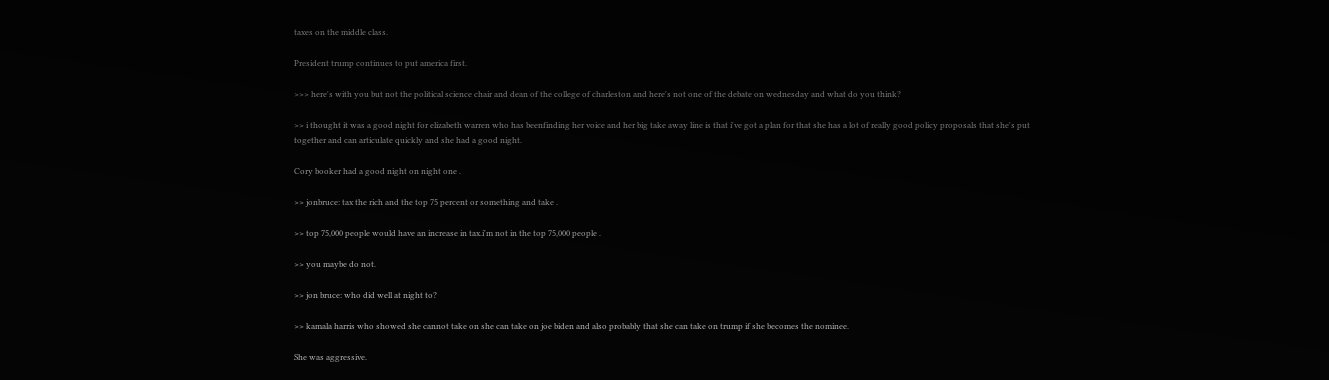taxes on the middle class.

President trump continues to put america first.

>>> here's with you but not the political science chair and dean of the college of charleston and here's not one of the debate on wednesday and what do you think?

>> i thought it was a good night for elizabeth warren who has beenfinding her voice and her big take away line is that i've got a plan for that she has a lot of really good policy proposals that she's put together and can articulate quickly and she had a good night.

Cory booker had a good night on night one .

>> jonbruce: tax the rich and the top 75 percent or something and take .

>> top 75,000 people would have an increase in tax.i'm not in the top 75,000 people .

>> you maybe do not.

>> jon bruce: who did well at night to?

>> kamala harris who showed she cannot take on she can take on joe biden and also probably that she can take on trump if she becomes the nominee.

She was aggressive.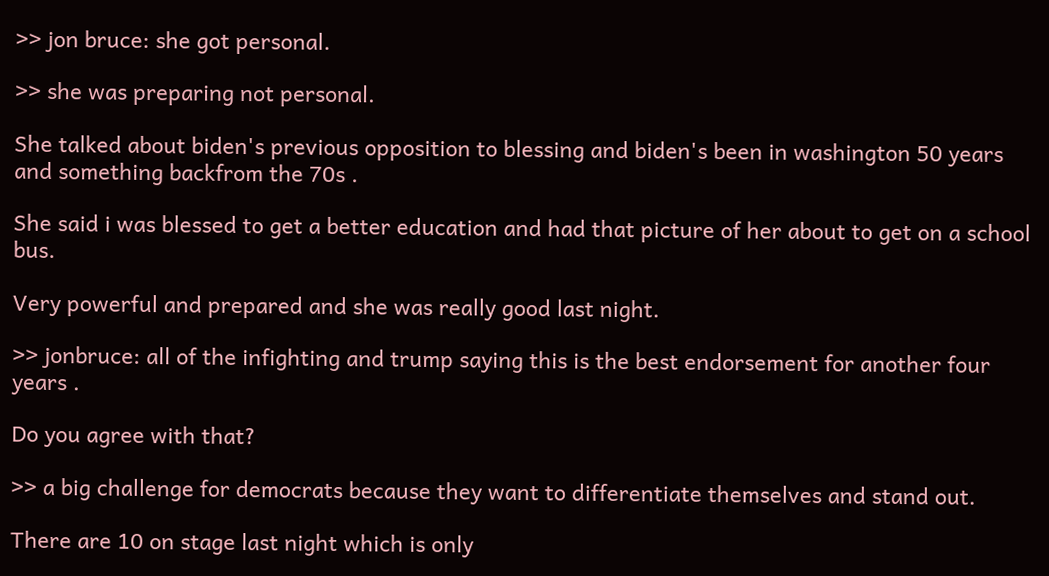>> jon bruce: she got personal.

>> she was preparing not personal.

She talked about biden's previous opposition to blessing and biden's been in washington 50 years and something backfrom the 70s .

She said i was blessed to get a better education and had that picture of her about to get on a school bus.

Very powerful and prepared and she was really good last night.

>> jonbruce: all of the infighting and trump saying this is the best endorsement for another four years .

Do you agree with that?

>> a big challenge for democrats because they want to differentiate themselves and stand out.

There are 10 on stage last night which is only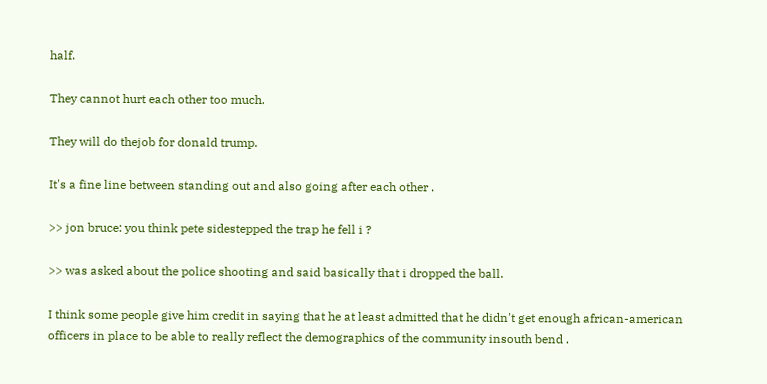half.

They cannot hurt each other too much.

They will do thejob for donald trump.

It's a fine line between standing out and also going after each other .

>> jon bruce: you think pete sidestepped the trap he fell i ?

>> was asked about the police shooting and said basically that i dropped the ball.

I think some people give him credit in saying that he at least admitted that he didn't get enough african-american officers in place to be able to really reflect the demographics of the community insouth bend .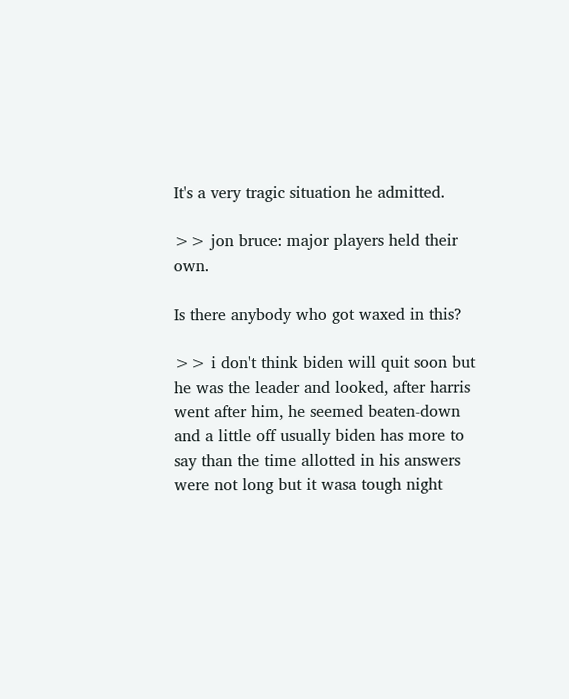It's a very tragic situation he admitted.

>> jon bruce: major players held their own.

Is there anybody who got waxed in this?

>> i don't think biden will quit soon but he was the leader and looked, after harris went after him, he seemed beaten-down and a little off usually biden has more to say than the time allotted in his answers were not long but it wasa tough night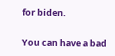for biden.

You can have a bad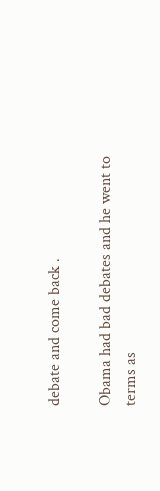debate and come back .

Obama had bad debates and he went to terms as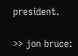president.

>> jon bruce: